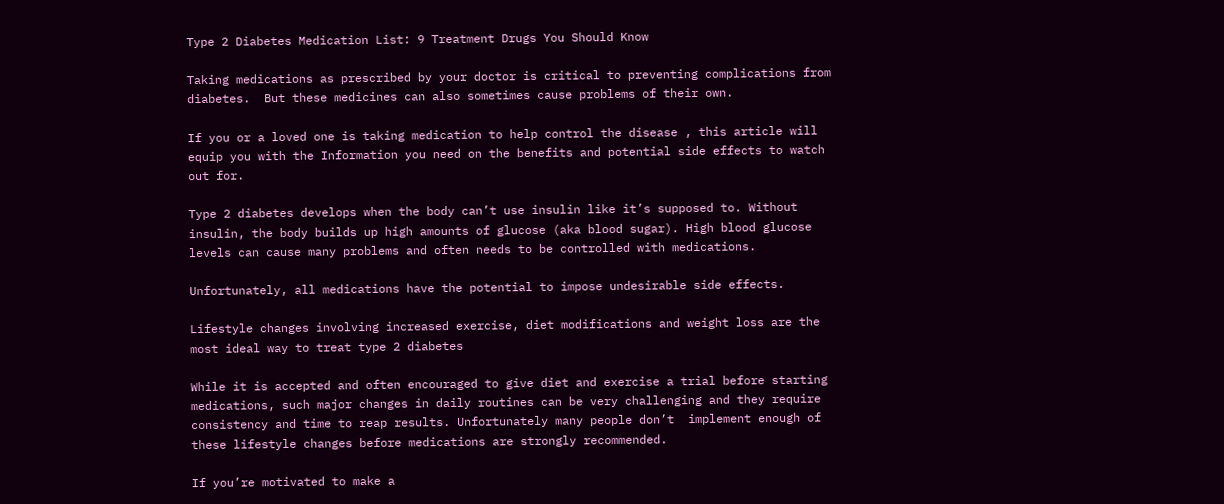Type 2 Diabetes Medication List: 9 Treatment Drugs You Should Know

Taking medications as prescribed by your doctor is critical to preventing complications from diabetes.  But these medicines can also sometimes cause problems of their own.

If you or a loved one is taking medication to help control the disease , this article will equip you with the Information you need on the benefits and potential side effects to watch out for.

Type 2 diabetes develops when the body can’t use insulin like it’s supposed to. Without insulin, the body builds up high amounts of glucose (aka blood sugar). High blood glucose levels can cause many problems and often needs to be controlled with medications.

Unfortunately, all medications have the potential to impose undesirable side effects.

Lifestyle changes involving increased exercise, diet modifications and weight loss are the most ideal way to treat type 2 diabetes

While it is accepted and often encouraged to give diet and exercise a trial before starting medications, such major changes in daily routines can be very challenging and they require consistency and time to reap results. Unfortunately many people don’t  implement enough of these lifestyle changes before medications are strongly recommended.

If you’re motivated to make a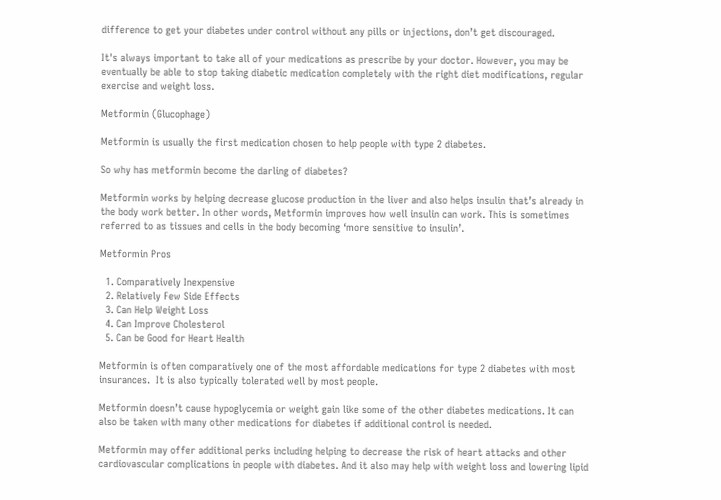difference to get your diabetes under control without any pills or injections, don’t get discouraged.

It's always important to take all of your medications as prescribe by your doctor. However, you may be eventually be able to stop taking diabetic medication completely with the right diet modifications, regular exercise and weight loss.

Metformin (Glucophage)

Metformin is usually the first medication chosen to help people with type 2 diabetes.

So why has metformin become the darling of diabetes?

Metformin works by helping decrease glucose production in the liver and also helps insulin that’s already in the body work better. In other words, Metformin improves how well insulin can work. This is sometimes referred to as tissues and cells in the body becoming ‘more sensitive to insulin’.

Metformin Pros

  1. Comparatively Inexpensive
  2. Relatively Few Side Effects
  3. Can Help Weight Loss
  4. Can Improve Cholesterol
  5. Can be Good for Heart Health

Metformin is often comparatively one of the most affordable medications for type 2 diabetes with most insurances.  It is also typically tolerated well by most people.

Metformin doesn’t cause hypoglycemia or weight gain like some of the other diabetes medications. It can also be taken with many other medications for diabetes if additional control is needed.

Metformin may offer additional perks including helping to decrease the risk of heart attacks and other cardiovascular complications in people with diabetes. And it also may help with weight loss and lowering lipid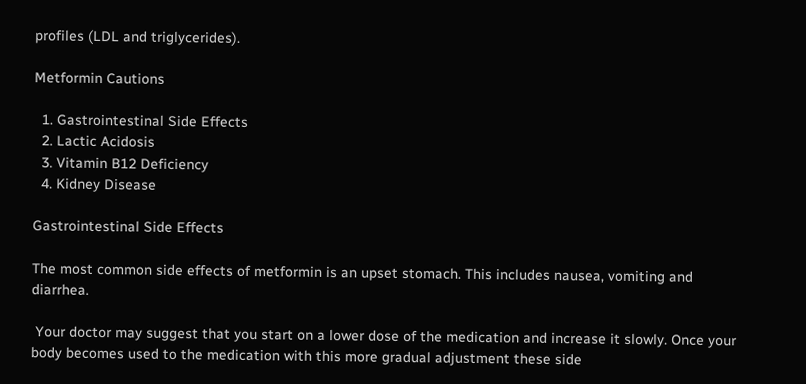profiles (LDL and triglycerides).

Metformin Cautions

  1. Gastrointestinal Side Effects
  2. Lactic Acidosis
  3. Vitamin B12 Deficiency
  4. Kidney Disease

Gastrointestinal Side Effects

The most common side effects of metformin is an upset stomach. This includes nausea, vomiting and diarrhea.

 Your doctor may suggest that you start on a lower dose of the medication and increase it slowly. Once your body becomes used to the medication with this more gradual adjustment these side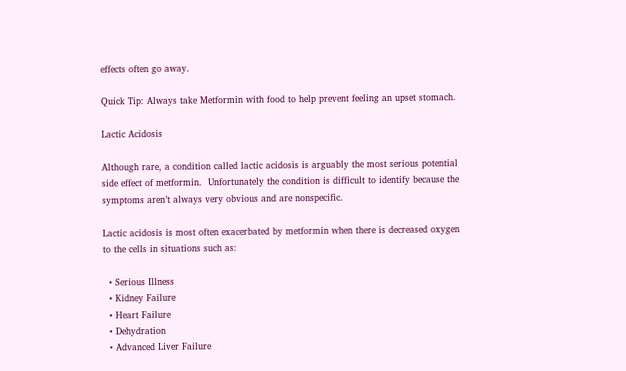effects often go away.

Quick Tip: Always take Metformin with food to help prevent feeling an upset stomach.

Lactic Acidosis

Although rare, a condition called lactic acidosis is arguably the most serious potential side effect of metformin.  Unfortunately the condition is difficult to identify because the symptoms aren’t always very obvious and are nonspecific.

Lactic acidosis is most often exacerbated by metformin when there is decreased oxygen to the cells in situations such as:

  • Serious Illness
  • Kidney Failure
  • Heart Failure
  • Dehydration
  • Advanced Liver Failure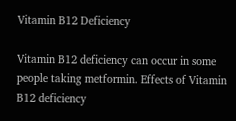Vitamin B12 Deficiency

Vitamin B12 deficiency can occur in some people taking metformin. Effects of Vitamin B12 deficiency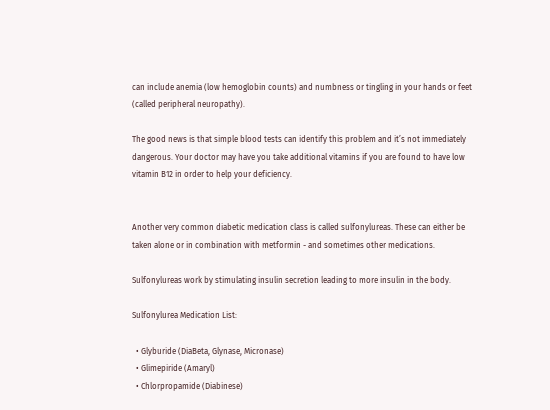can include anemia (low hemoglobin counts) and numbness or tingling in your hands or feet (called peripheral neuropathy).

The good news is that simple blood tests can identify this problem and it’s not immediately dangerous. Your doctor may have you take additional vitamins if you are found to have low vitamin B12 in order to help your deficiency.


Another very common diabetic medication class is called sulfonylureas. These can either be taken alone or in combination with metformin - and sometimes other medications.

Sulfonylureas work by stimulating insulin secretion leading to more insulin in the body.

Sulfonylurea Medication List:

  • Glyburide (DiaBeta, Glynase, Micronase)
  • Glimepiride (Amaryl)
  • Chlorpropamide (Diabinese)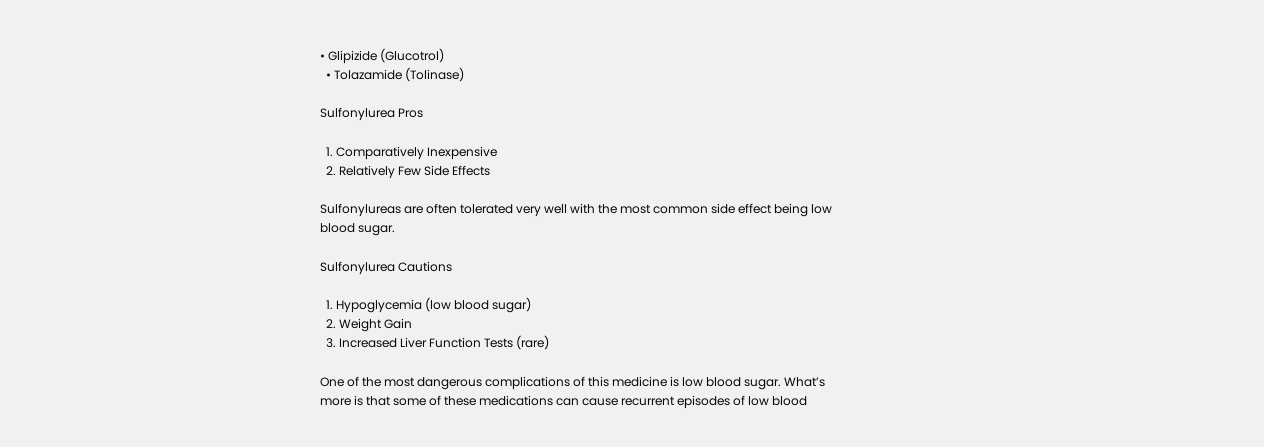• Glipizide (Glucotrol)
  • Tolazamide (Tolinase)

Sulfonylurea Pros

  1. Comparatively Inexpensive
  2. Relatively Few Side Effects

Sulfonylureas are often tolerated very well with the most common side effect being low blood sugar.

Sulfonylurea Cautions

  1. Hypoglycemia (low blood sugar)
  2. Weight Gain
  3. Increased Liver Function Tests (rare)

One of the most dangerous complications of this medicine is low blood sugar. What’s more is that some of these medications can cause recurrent episodes of low blood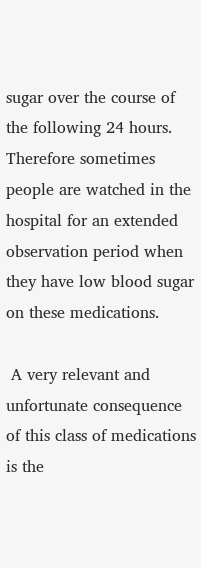sugar over the course of the following 24 hours. Therefore sometimes people are watched in the hospital for an extended observation period when they have low blood sugar on these medications.

 A very relevant and unfortunate consequence of this class of medications is the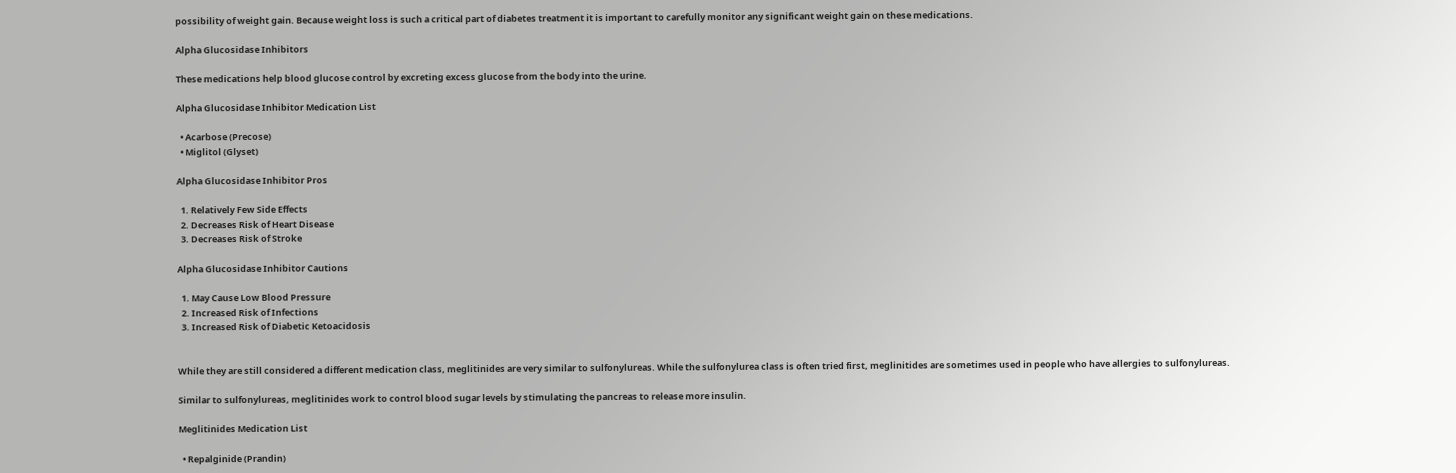possibility of weight gain. Because weight loss is such a critical part of diabetes treatment it is important to carefully monitor any significant weight gain on these medications.

Alpha Glucosidase Inhibitors

These medications help blood glucose control by excreting excess glucose from the body into the urine.

Alpha Glucosidase Inhibitor Medication List

  • Acarbose (Precose)
  • Miglitol (Glyset)

Alpha Glucosidase Inhibitor Pros

  1. Relatively Few Side Effects
  2. Decreases Risk of Heart Disease
  3. Decreases Risk of Stroke

Alpha Glucosidase Inhibitor Cautions

  1. May Cause Low Blood Pressure
  2. Increased Risk of Infections
  3. Increased Risk of Diabetic Ketoacidosis


While they are still considered a different medication class, meglitinides are very similar to sulfonylureas. While the sulfonylurea class is often tried first, meglinitides are sometimes used in people who have allergies to sulfonylureas.

Similar to sulfonylureas, meglitinides work to control blood sugar levels by stimulating the pancreas to release more insulin.

Meglitinides Medication List

  • Repalginide (Prandin)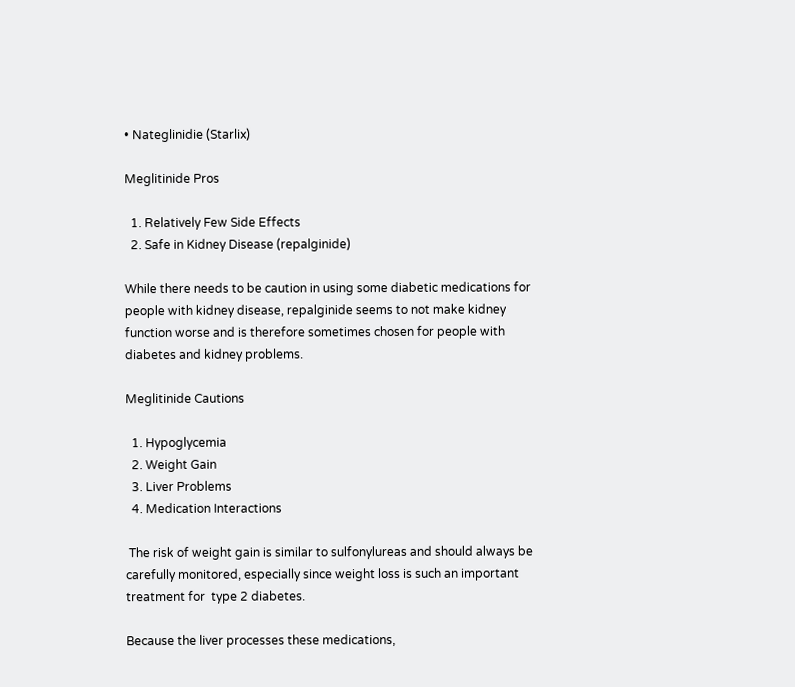• Nateglinidie (Starlix)

Meglitinide Pros

  1. Relatively Few Side Effects
  2. Safe in Kidney Disease (repalginide)

While there needs to be caution in using some diabetic medications for people with kidney disease, repalginide seems to not make kidney function worse and is therefore sometimes chosen for people with diabetes and kidney problems.

Meglitinide Cautions

  1. Hypoglycemia
  2. Weight Gain
  3. Liver Problems
  4. Medication Interactions

 The risk of weight gain is similar to sulfonylureas and should always be carefully monitored, especially since weight loss is such an important treatment for  type 2 diabetes.

Because the liver processes these medications,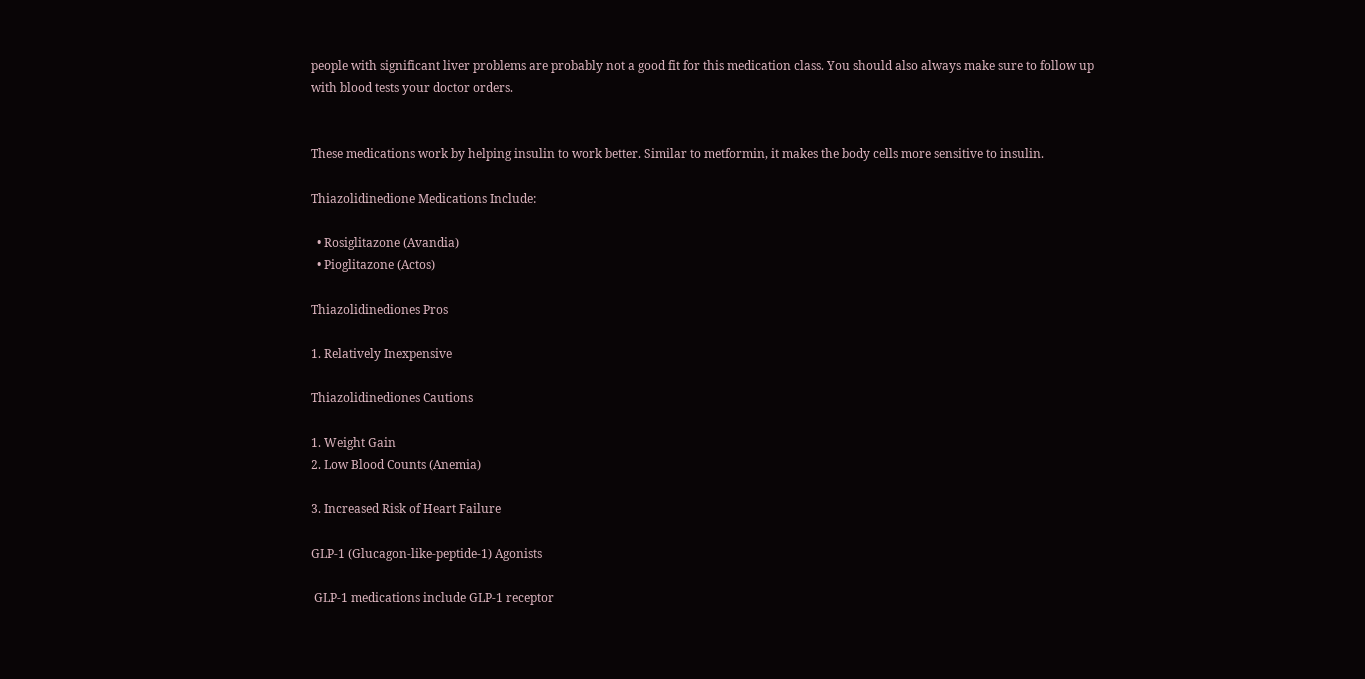people with significant liver problems are probably not a good fit for this medication class. You should also always make sure to follow up with blood tests your doctor orders.


These medications work by helping insulin to work better. Similar to metformin, it makes the body cells more sensitive to insulin.

Thiazolidinedione Medications Include:

  • Rosiglitazone (Avandia)
  • Pioglitazone (Actos)

Thiazolidinediones Pros

1. Relatively Inexpensive

Thiazolidinediones Cautions

1. Weight Gain
2. Low Blood Counts (Anemia)

3. Increased Risk of Heart Failure

GLP-1 (Glucagon-like-peptide-1) Agonists

 GLP-1 medications include GLP-1 receptor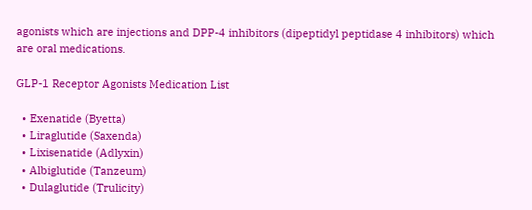agonists which are injections and DPP-4 inhibitors (dipeptidyl peptidase 4 inhibitors) which are oral medications.

GLP-1 Receptor Agonists Medication List

  • Exenatide (Byetta)
  • Liraglutide (Saxenda)
  • Lixisenatide (Adlyxin)
  • Albiglutide (Tanzeum)
  • Dulaglutide (Trulicity)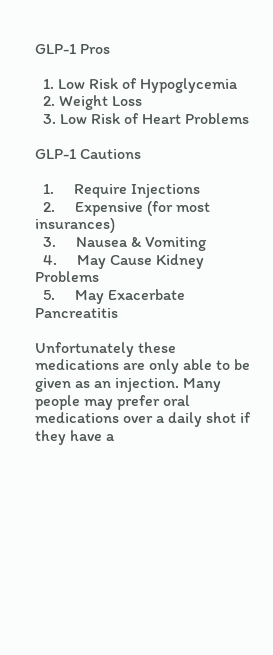GLP-1 Pros

  1. Low Risk of Hypoglycemia
  2. Weight Loss
  3. Low Risk of Heart Problems

GLP-1 Cautions

  1.     Require Injections
  2.     Expensive (for most insurances)
  3.     Nausea & Vomiting
  4.     May Cause Kidney Problems
  5.     May Exacerbate Pancreatitis

Unfortunately these medications are only able to be given as an injection. Many people may prefer oral medications over a daily shot if they have a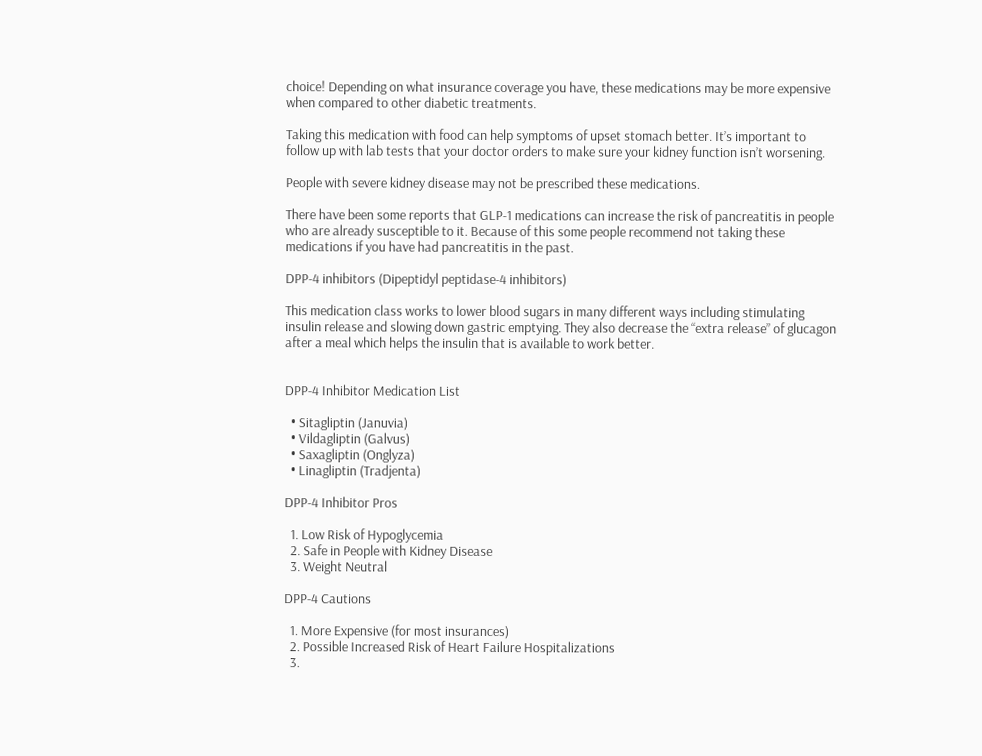choice! Depending on what insurance coverage you have, these medications may be more expensive when compared to other diabetic treatments.

Taking this medication with food can help symptoms of upset stomach better. It’s important to follow up with lab tests that your doctor orders to make sure your kidney function isn’t worsening.

People with severe kidney disease may not be prescribed these medications.

There have been some reports that GLP-1 medications can increase the risk of pancreatitis in people who are already susceptible to it. Because of this some people recommend not taking these medications if you have had pancreatitis in the past.

DPP-4 inhibitors (Dipeptidyl peptidase-4 inhibitors)

This medication class works to lower blood sugars in many different ways including stimulating insulin release and slowing down gastric emptying. They also decrease the “extra release” of glucagon after a meal which helps the insulin that is available to work better.


DPP-4 Inhibitor Medication List

  • Sitagliptin (Januvia)
  • Vildagliptin (Galvus)
  • Saxagliptin (Onglyza)
  • Linagliptin (Tradjenta)

DPP-4 Inhibitor Pros

  1. Low Risk of Hypoglycemia
  2. Safe in People with Kidney Disease
  3. Weight Neutral

DPP-4 Cautions

  1. More Expensive (for most insurances)
  2. Possible Increased Risk of Heart Failure Hospitalizations
  3.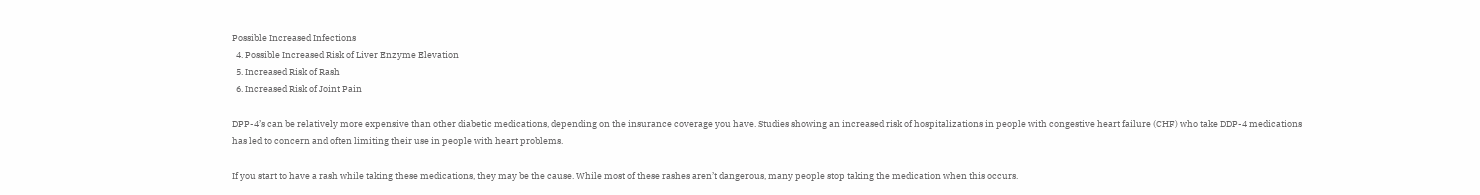Possible Increased Infections
  4. Possible Increased Risk of Liver Enzyme Elevation
  5. Increased Risk of Rash
  6. Increased Risk of Joint Pain

DPP-4’s can be relatively more expensive than other diabetic medications, depending on the insurance coverage you have. Studies showing an increased risk of hospitalizations in people with congestive heart failure (CHF) who take DDP-4 medications has led to concern and often limiting their use in people with heart problems.

If you start to have a rash while taking these medications, they may be the cause. While most of these rashes aren’t dangerous, many people stop taking the medication when this occurs.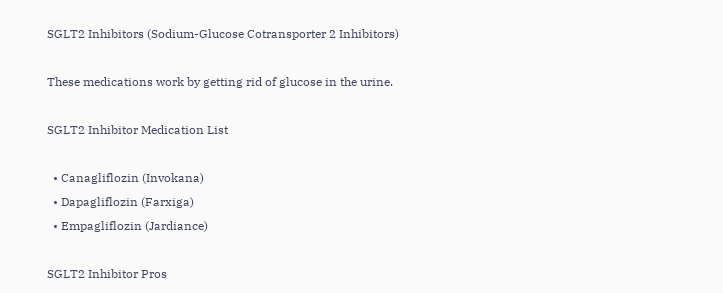SGLT2 Inhibitors (Sodium-Glucose Cotransporter 2 Inhibitors)

These medications work by getting rid of glucose in the urine.

SGLT2 Inhibitor Medication List

  • Canagliflozin (Invokana)
  • Dapagliflozin (Farxiga)
  • Empagliflozin (Jardiance)

SGLT2 Inhibitor Pros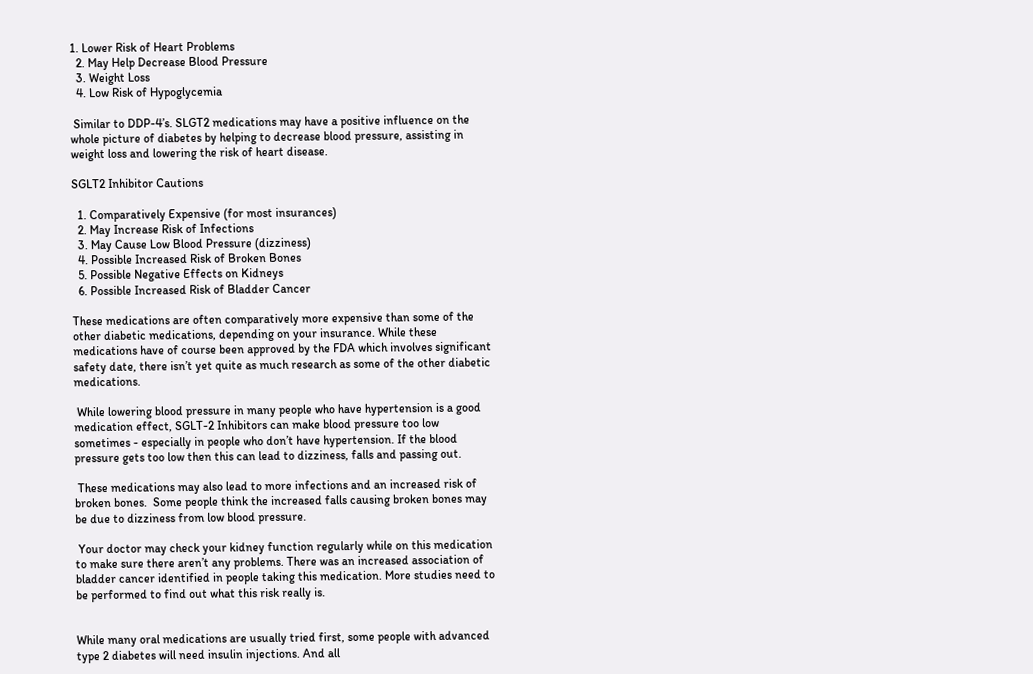1. Lower Risk of Heart Problems
  2. May Help Decrease Blood Pressure
  3. Weight Loss
  4. Low Risk of Hypoglycemia

 Similar to DDP-4’s. SLGT2 medications may have a positive influence on the whole picture of diabetes by helping to decrease blood pressure, assisting in weight loss and lowering the risk of heart disease.

SGLT2 Inhibitor Cautions

  1. Comparatively Expensive (for most insurances)
  2. May Increase Risk of Infections
  3. May Cause Low Blood Pressure (dizziness)
  4. Possible Increased Risk of Broken Bones
  5. Possible Negative Effects on Kidneys
  6. Possible Increased Risk of Bladder Cancer

These medications are often comparatively more expensive than some of the other diabetic medications, depending on your insurance. While these medications have of course been approved by the FDA which involves significant safety date, there isn’t yet quite as much research as some of the other diabetic medications.

 While lowering blood pressure in many people who have hypertension is a good medication effect, SGLT-2 Inhibitors can make blood pressure too low sometimes - especially in people who don’t have hypertension. If the blood pressure gets too low then this can lead to dizziness, falls and passing out.

 These medications may also lead to more infections and an increased risk of broken bones.  Some people think the increased falls causing broken bones may be due to dizziness from low blood pressure.

 Your doctor may check your kidney function regularly while on this medication to make sure there aren’t any problems. There was an increased association of bladder cancer identified in people taking this medication. More studies need to be performed to find out what this risk really is.


While many oral medications are usually tried first, some people with advanced type 2 diabetes will need insulin injections. And all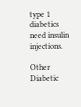type 1 diabetics need insulin injections.

Other Diabetic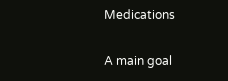Medications

A main goal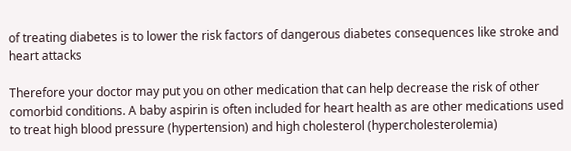of treating diabetes is to lower the risk factors of dangerous diabetes consequences like stroke and heart attacks

Therefore your doctor may put you on other medication that can help decrease the risk of other comorbid conditions. A baby aspirin is often included for heart health as are other medications used to treat high blood pressure (hypertension) and high cholesterol (hypercholesterolemia)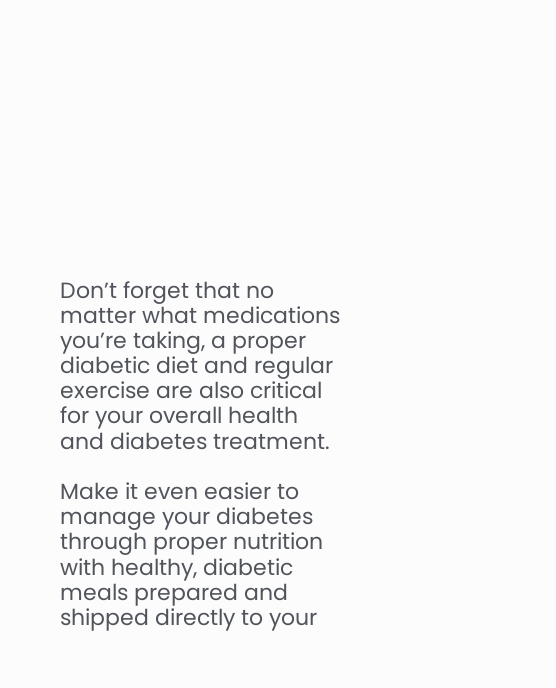Don’t forget that no matter what medications you’re taking, a proper diabetic diet and regular exercise are also critical for your overall health and diabetes treatment.

Make it even easier to manage your diabetes through proper nutrition with healthy, diabetic meals prepared and shipped directly to your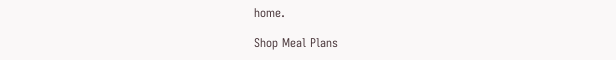home.

Shop Meal Plans